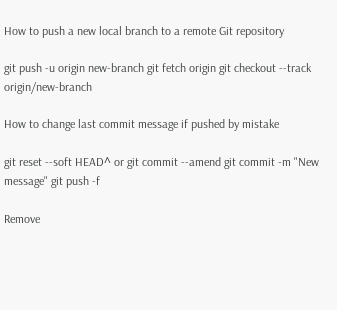How to push a new local branch to a remote Git repository

git push -u origin new-branch git fetch origin git checkout --track origin/new-branch

How to change last commit message if pushed by mistake

git reset --soft HEAD^ or git commit --amend git commit -m "New message" git push -f

Remove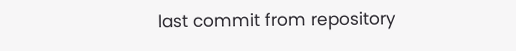last commit from repository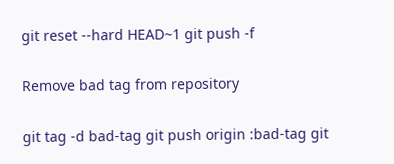git reset --hard HEAD~1 git push -f

Remove bad tag from repository

git tag -d bad-tag git push origin :bad-tag git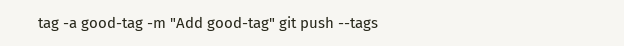tag -a good-tag -m "Add good-tag" git push --tags